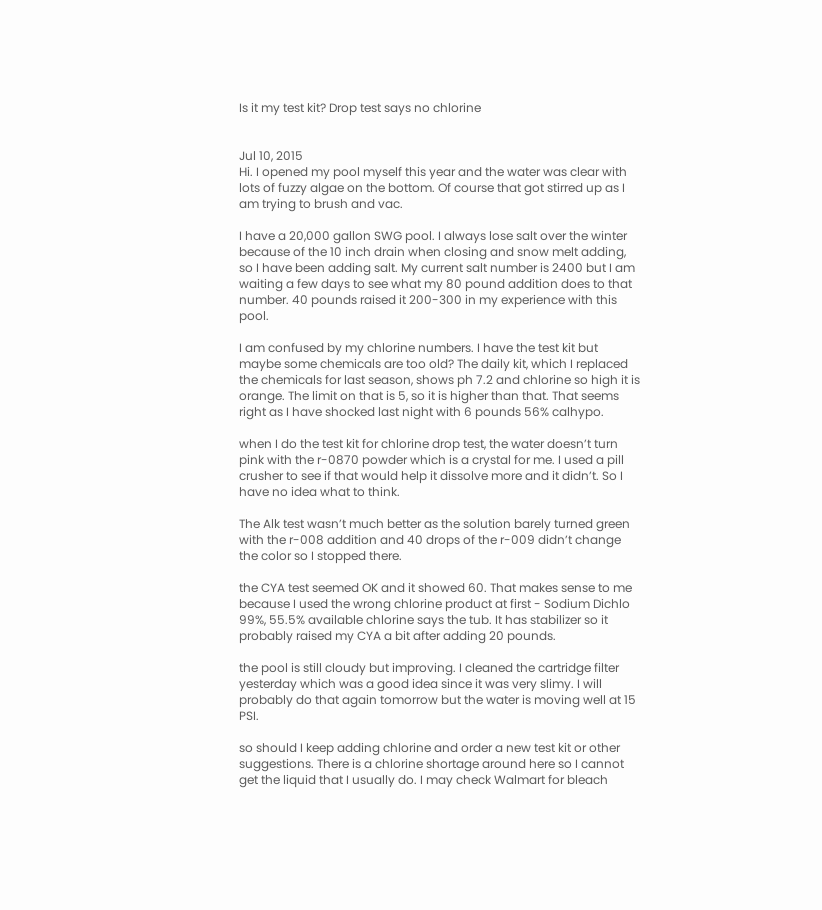Is it my test kit? Drop test says no chlorine


Jul 10, 2015
Hi. I opened my pool myself this year and the water was clear with lots of fuzzy algae on the bottom. Of course that got stirred up as I am trying to brush and vac.

I have a 20,000 gallon SWG pool. I always lose salt over the winter because of the 10 inch drain when closing and snow melt adding, so I have been adding salt. My current salt number is 2400 but I am waiting a few days to see what my 80 pound addition does to that number. 40 pounds raised it 200-300 in my experience with this pool.

I am confused by my chlorine numbers. I have the test kit but maybe some chemicals are too old? The daily kit, which I replaced the chemicals for last season, shows ph 7.2 and chlorine so high it is orange. The limit on that is 5, so it is higher than that. That seems right as I have shocked last night with 6 pounds 56% calhypo.

when I do the test kit for chlorine drop test, the water doesn’t turn pink with the r-0870 powder which is a crystal for me. I used a pill crusher to see if that would help it dissolve more and it didn’t. So I have no idea what to think.

The Alk test wasn’t much better as the solution barely turned green with the r-008 addition and 40 drops of the r-009 didn’t change the color so I stopped there.

the CYA test seemed OK and it showed 60. That makes sense to me because I used the wrong chlorine product at first - Sodium Dichlo 99%, 55.5% available chlorine says the tub. It has stabilizer so it probably raised my CYA a bit after adding 20 pounds.

the pool is still cloudy but improving. I cleaned the cartridge filter yesterday which was a good idea since it was very slimy. I will probably do that again tomorrow but the water is moving well at 15 PSI.

so should I keep adding chlorine and order a new test kit or other suggestions. There is a chlorine shortage around here so I cannot get the liquid that I usually do. I may check Walmart for bleach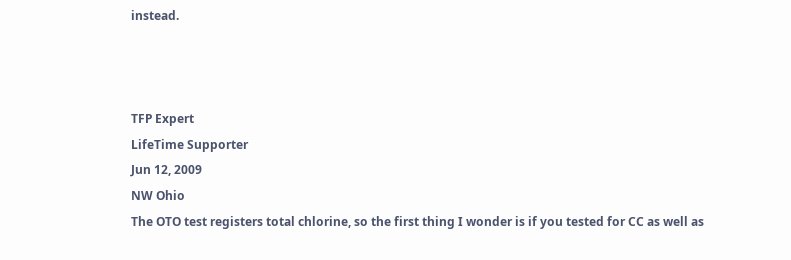instead.



TFP Expert
LifeTime Supporter
Jun 12, 2009
NW Ohio
The OTO test registers total chlorine, so the first thing I wonder is if you tested for CC as well as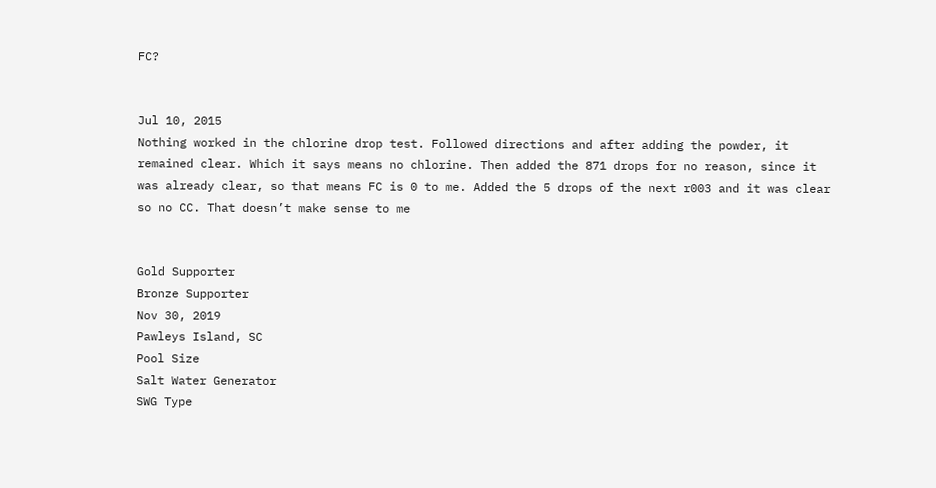FC?


Jul 10, 2015
Nothing worked in the chlorine drop test. Followed directions and after adding the powder, it remained clear. Which it says means no chlorine. Then added the 871 drops for no reason, since it was already clear, so that means FC is 0 to me. Added the 5 drops of the next r003 and it was clear so no CC. That doesn’t make sense to me


Gold Supporter
Bronze Supporter
Nov 30, 2019
Pawleys Island, SC
Pool Size
Salt Water Generator
SWG Type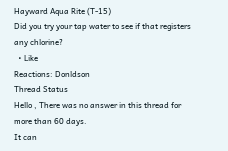Hayward Aqua Rite (T-15)
Did you try your tap water to see if that registers any chlorine?
  • Like
Reactions: Donldson
Thread Status
Hello , There was no answer in this thread for more than 60 days.
It can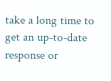take a long time to get an up-to-date response or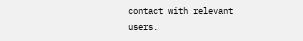contact with relevant users.